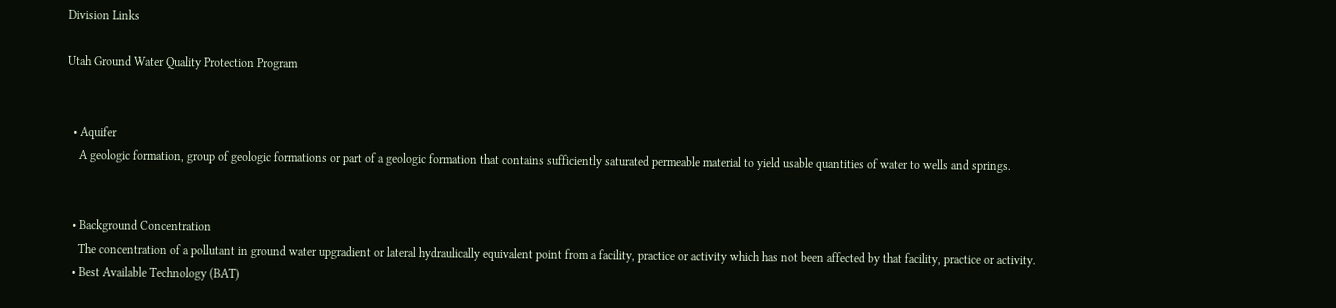Division Links

Utah Ground Water Quality Protection Program


  • Aquifer
    A geologic formation, group of geologic formations or part of a geologic formation that contains sufficiently saturated permeable material to yield usable quantities of water to wells and springs.


  • Background Concentration
    The concentration of a pollutant in ground water upgradient or lateral hydraulically equivalent point from a facility, practice or activity which has not been affected by that facility, practice or activity.
  • Best Available Technology (BAT)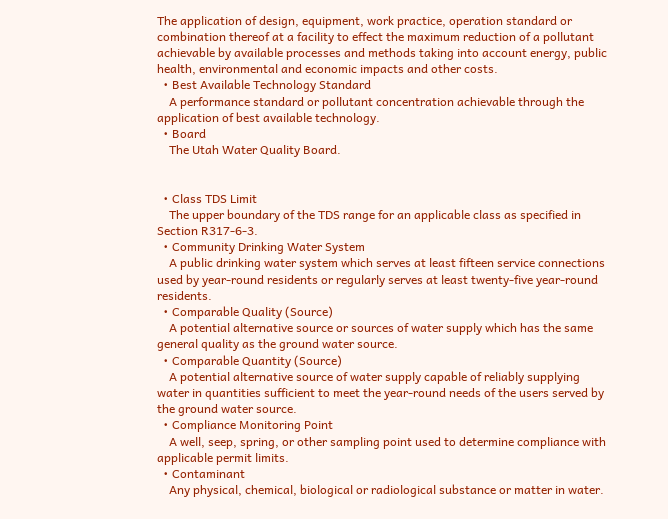The application of design, equipment, work practice, operation standard or combination thereof at a facility to effect the maximum reduction of a pollutant achievable by available processes and methods taking into account energy, public health, environmental and economic impacts and other costs.
  • Best Available Technology Standard
    A performance standard or pollutant concentration achievable through the application of best available technology.
  • Board
    The Utah Water Quality Board.


  • Class TDS Limit
    The upper boundary of the TDS range for an applicable class as specified in Section R317-6-3.
  • Community Drinking Water System
    A public drinking water system which serves at least fifteen service connections used by year-round residents or regularly serves at least twenty-five year-round residents.
  • Comparable Quality (Source)
    A potential alternative source or sources of water supply which has the same general quality as the ground water source.
  • Comparable Quantity (Source)
    A potential alternative source of water supply capable of reliably supplying water in quantities sufficient to meet the year-round needs of the users served by the ground water source.
  • Compliance Monitoring Point
    A well, seep, spring, or other sampling point used to determine compliance with applicable permit limits.
  • Contaminant
    Any physical, chemical, biological or radiological substance or matter in water.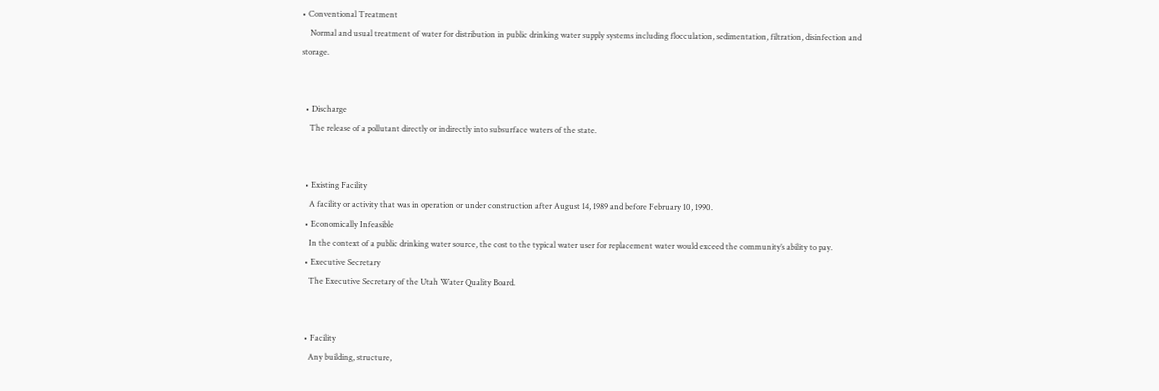• Conventional Treatment
    Normal and usual treatment of water for distribution in public drinking water supply systems including flocculation, sedimentation, filtration, disinfection and storage.


  • Discharge
    The release of a pollutant directly or indirectly into subsurface waters of the state.


  • Existing Facility
    A facility or activity that was in operation or under construction after August 14, 1989 and before February 10, 1990.
  • Economically Infeasible
    In the context of a public drinking water source, the cost to the typical water user for replacement water would exceed the community’s ability to pay.
  • Executive Secretary
    The Executive Secretary of the Utah Water Quality Board.


  • Facility
    Any building, structure,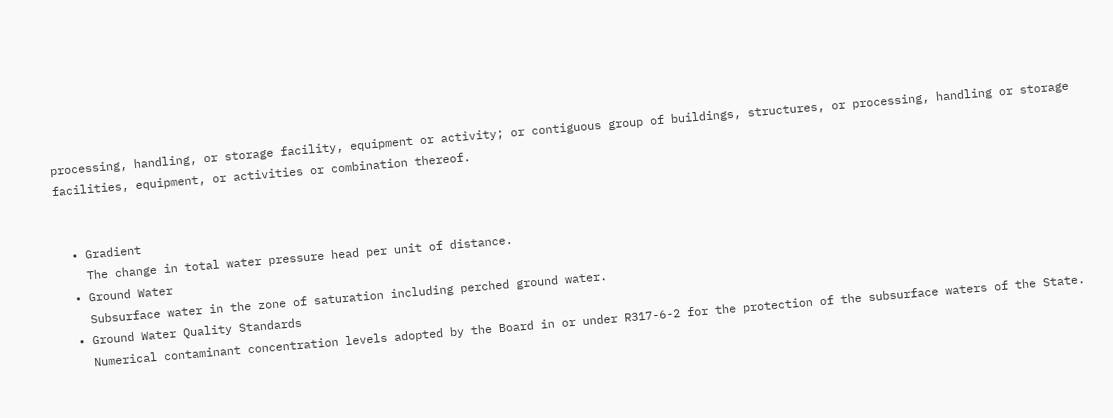processing, handling, or storage facility, equipment or activity; or contiguous group of buildings, structures, or processing, handling or storage facilities, equipment, or activities or combination thereof.


  • Gradient
    The change in total water pressure head per unit of distance.
  • Ground Water
    Subsurface water in the zone of saturation including perched ground water.
  • Ground Water Quality Standards
    Numerical contaminant concentration levels adopted by the Board in or under R317-6-2 for the protection of the subsurface waters of the State.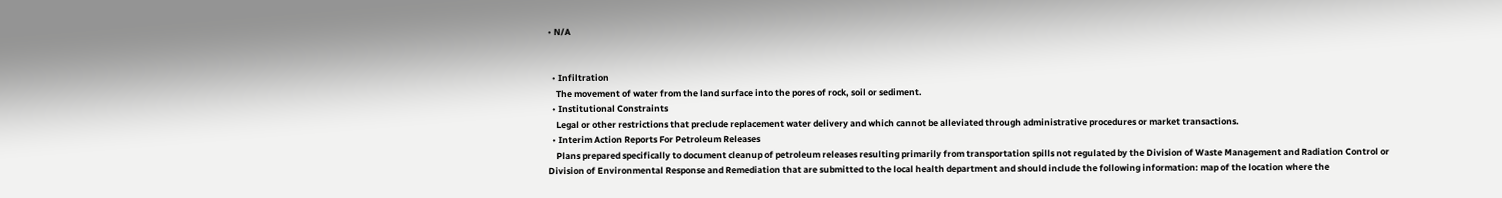• N/A


  • Infiltration
    The movement of water from the land surface into the pores of rock, soil or sediment.
  • Institutional Constraints
    Legal or other restrictions that preclude replacement water delivery and which cannot be alleviated through administrative procedures or market transactions.
  • Interim Action Reports For Petroleum Releases
    Plans prepared specifically to document cleanup of petroleum releases resulting primarily from transportation spills not regulated by the Division of Waste Management and Radiation Control or Division of Environmental Response and Remediation that are submitted to the local health department and should include the following information: map of the location where the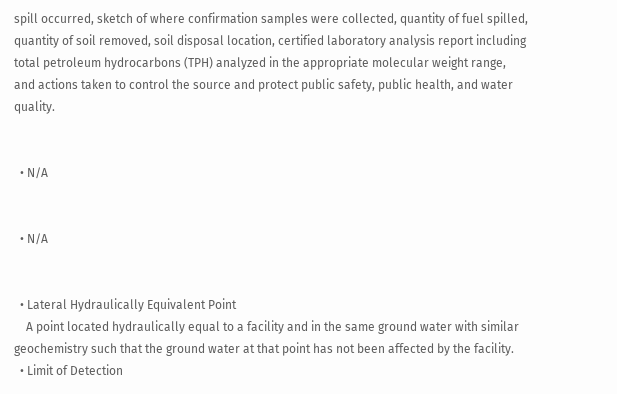spill occurred, sketch of where confirmation samples were collected, quantity of fuel spilled, quantity of soil removed, soil disposal location, certified laboratory analysis report including total petroleum hydrocarbons (TPH) analyzed in the appropriate molecular weight range, and actions taken to control the source and protect public safety, public health, and water quality.


  • N/A


  • N/A


  • Lateral Hydraulically Equivalent Point
    A point located hydraulically equal to a facility and in the same ground water with similar geochemistry such that the ground water at that point has not been affected by the facility.
  • Limit of Detection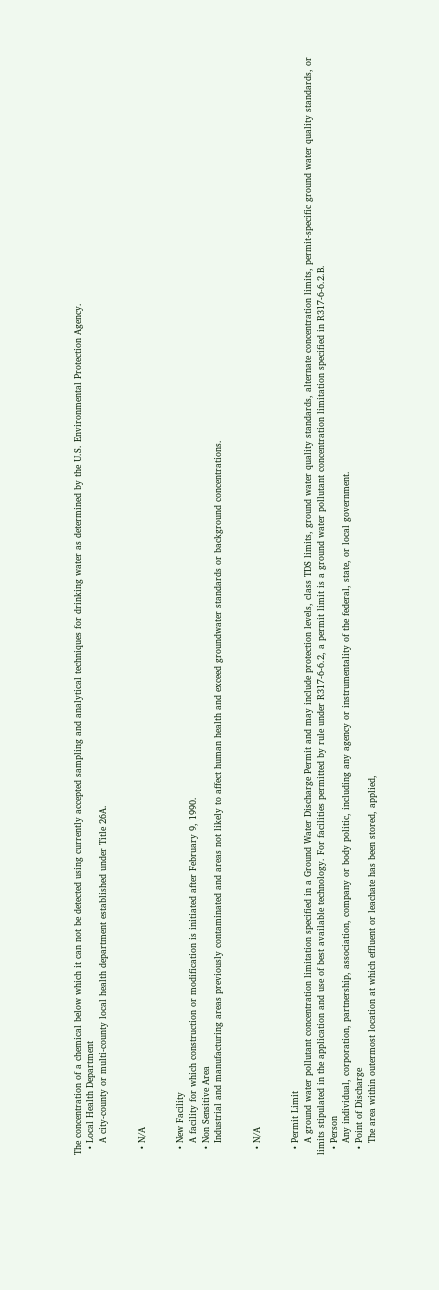The concentration of a chemical below which it can not be detected using currently accepted sampling and analytical techniques for drinking water as determined by the U.S. Environmental Protection Agency.
  • Local Health Department
    A city-county or multi-county local health department established under Title 26A.


  • N/A


  • New Facility
    A facility for which construction or modification is initiated after February 9, 1990.
  • Non Sensitive Area
    Industrial and manufacturing areas previously contaminated and areas not likely to affect human health and exceed groundwater standards or background concentrations.


  • N/A


  • Permit Limit
    A ground water pollutant concentration limitation specified in a Ground Water Discharge Permit and may include protection levels, class TDS limits, ground water quality standards, alternate concentration limits, permit-specific ground water quality standards, or limits stipulated in the application and use of best available technology. For facilities permitted by rule under R317-6-6.2, a permit limit is a ground water pollutant concentration limitation specified in R317-6-6.2.B.
  • Person
    Any individual, corporation, partnership, association, company or body politic, including any agency or instrumentality of the federal, state, or local government.
  • Point of Discharge
    The area within outermost location at which effluent or leachate has been stored, applied,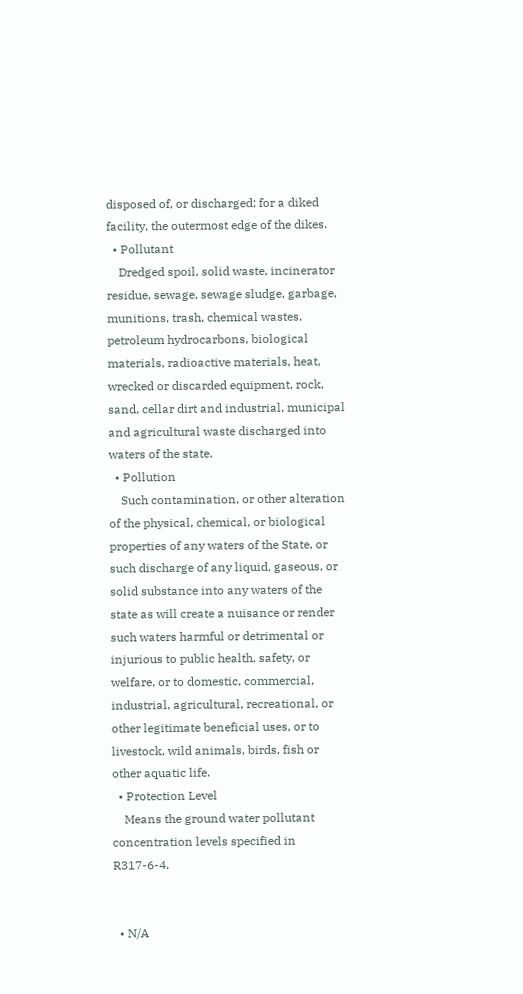disposed of, or discharged; for a diked facility, the outermost edge of the dikes.
  • Pollutant
    Dredged spoil, solid waste, incinerator residue, sewage, sewage sludge, garbage, munitions, trash, chemical wastes, petroleum hydrocarbons, biological materials, radioactive materials, heat, wrecked or discarded equipment, rock, sand, cellar dirt and industrial, municipal and agricultural waste discharged into waters of the state.
  • Pollution
    Such contamination, or other alteration of the physical, chemical, or biological properties of any waters of the State, or such discharge of any liquid, gaseous, or solid substance into any waters of the state as will create a nuisance or render such waters harmful or detrimental or injurious to public health, safety, or welfare, or to domestic, commercial, industrial, agricultural, recreational, or other legitimate beneficial uses, or to livestock, wild animals, birds, fish or other aquatic life.
  • Protection Level
    Means the ground water pollutant concentration levels specified in R317-6-4.


  • N/A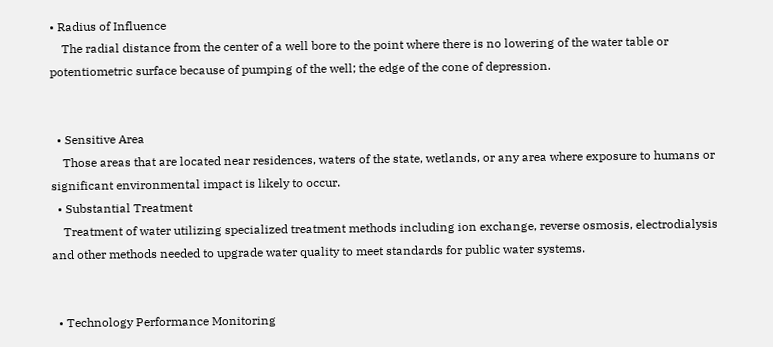• Radius of Influence
    The radial distance from the center of a well bore to the point where there is no lowering of the water table or potentiometric surface because of pumping of the well; the edge of the cone of depression.


  • Sensitive Area
    Those areas that are located near residences, waters of the state, wetlands, or any area where exposure to humans or significant environmental impact is likely to occur.
  • Substantial Treatment
    Treatment of water utilizing specialized treatment methods including ion exchange, reverse osmosis, electrodialysis and other methods needed to upgrade water quality to meet standards for public water systems.


  • Technology Performance Monitoring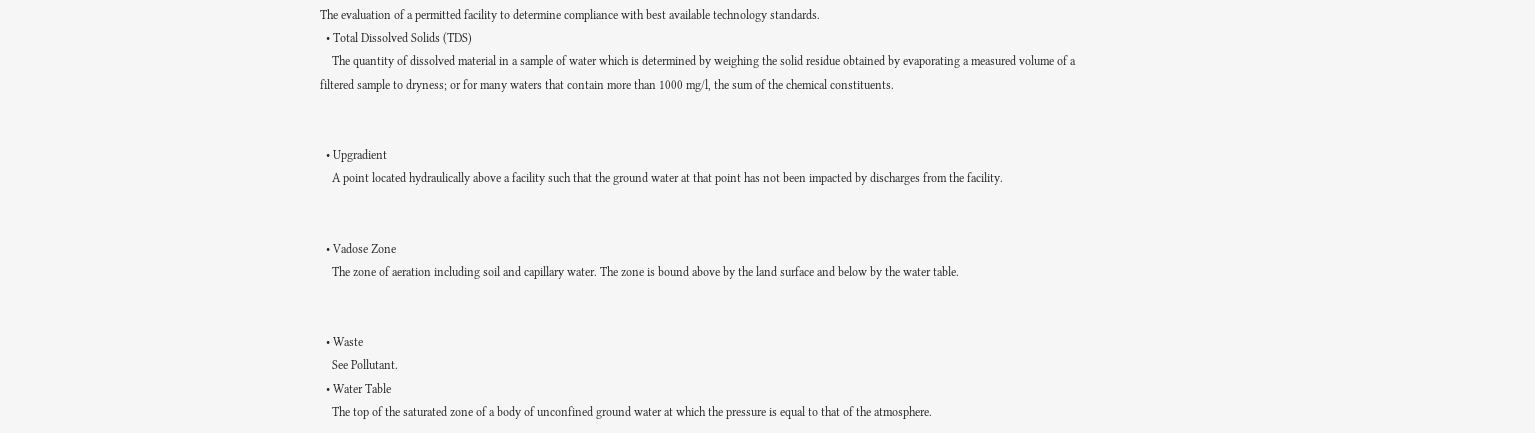The evaluation of a permitted facility to determine compliance with best available technology standards.
  • Total Dissolved Solids (TDS)
    The quantity of dissolved material in a sample of water which is determined by weighing the solid residue obtained by evaporating a measured volume of a filtered sample to dryness; or for many waters that contain more than 1000 mg/l, the sum of the chemical constituents.


  • Upgradient
    A point located hydraulically above a facility such that the ground water at that point has not been impacted by discharges from the facility.


  • Vadose Zone
    The zone of aeration including soil and capillary water. The zone is bound above by the land surface and below by the water table.


  • Waste
    See Pollutant.
  • Water Table
    The top of the saturated zone of a body of unconfined ground water at which the pressure is equal to that of the atmosphere.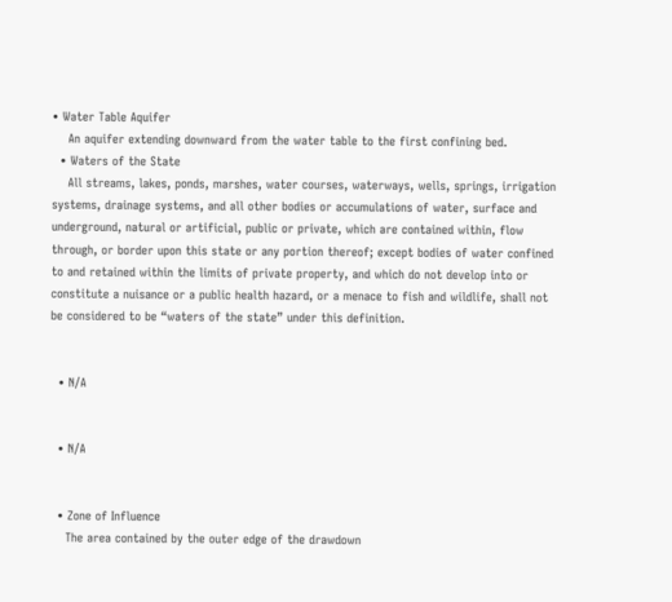• Water Table Aquifer
    An aquifer extending downward from the water table to the first confining bed.
  • Waters of the State
    All streams, lakes, ponds, marshes, water courses, waterways, wells, springs, irrigation systems, drainage systems, and all other bodies or accumulations of water, surface and underground, natural or artificial, public or private, which are contained within, flow through, or border upon this state or any portion thereof; except bodies of water confined to and retained within the limits of private property, and which do not develop into or constitute a nuisance or a public health hazard, or a menace to fish and wildlife, shall not be considered to be “waters of the state” under this definition.


  • N/A


  • N/A


  • Zone of Influence
    The area contained by the outer edge of the drawdown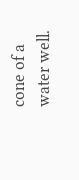cone of a water well.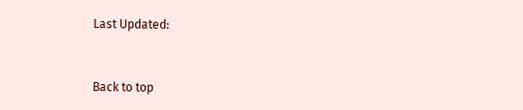Last Updated:


Back to top